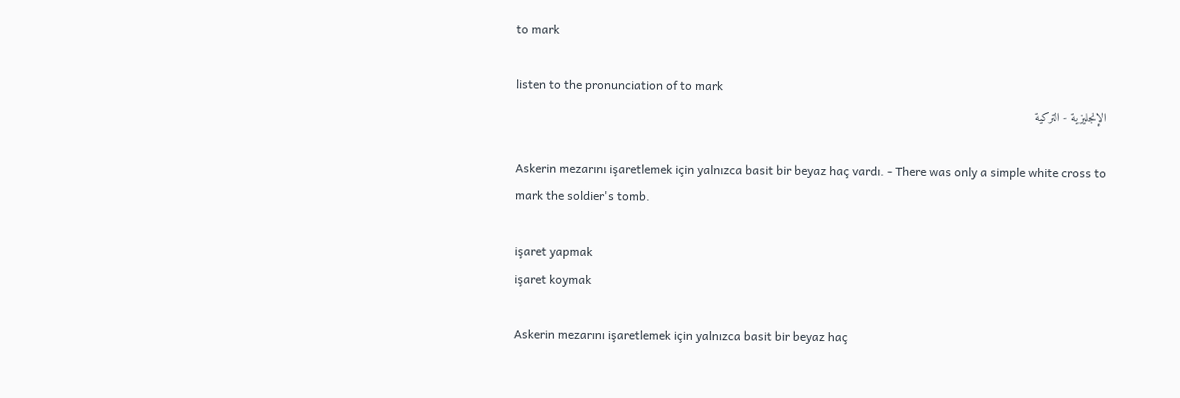to mark

listen to the pronunciation of to mark
الإنجليزية - التركية

Askerin mezarını işaretlemek için yalnızca basit bir beyaz haç vardı. - There was only a simple white cross to mark the soldier's tomb.

işaret yapmak
işaret koymak

Askerin mezarını işaretlemek için yalnızca basit bir beyaz haç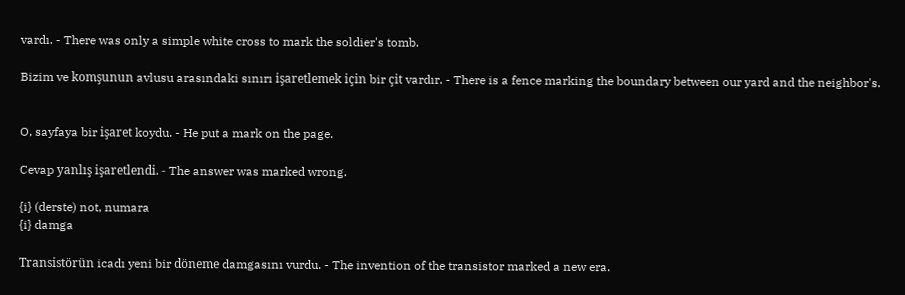vardı. - There was only a simple white cross to mark the soldier's tomb.

Bizim ve komşunun avlusu arasındaki sınırı işaretlemek için bir çit vardır. - There is a fence marking the boundary between our yard and the neighbor's.


O, sayfaya bir işaret koydu. - He put a mark on the page.

Cevap yanlış işaretlendi. - The answer was marked wrong.

{i} (derste) not, numara
{i} damga

Transistörün icadı yeni bir döneme damgasını vurdu. - The invention of the transistor marked a new era.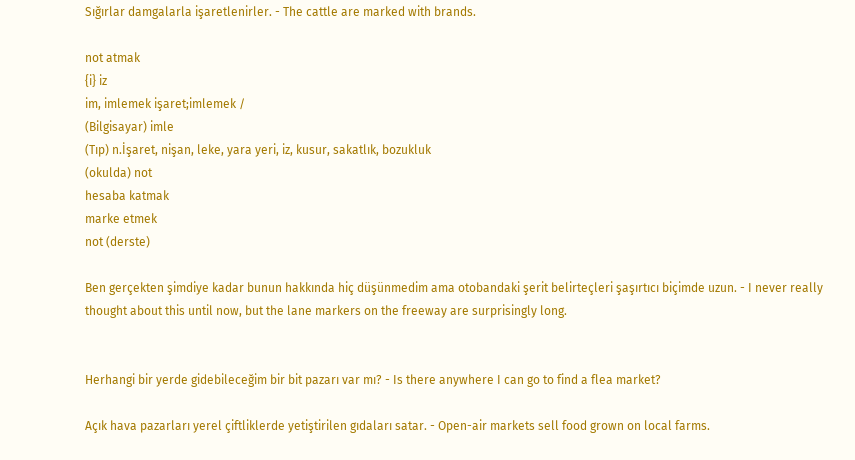Sığırlar damgalarla işaretlenirler. - The cattle are marked with brands.

not atmak
{i} iz
im, imlemek işaret;imlemek /
(Bilgisayar) imle
(Tıp) n.İşaret, nişan, leke, yara yeri, iz, kusur, sakatlık, bozukluk
(okulda) not
hesaba katmak
marke etmek
not (derste)

Ben gerçekten şimdiye kadar bunun hakkında hiç düşünmedim ama otobandaki şerit belirteçleri şaşırtıcı biçimde uzun. - I never really thought about this until now, but the lane markers on the freeway are surprisingly long.


Herhangi bir yerde gidebileceğim bir bit pazarı var mı? - Is there anywhere I can go to find a flea market?

Açık hava pazarları yerel çiftliklerde yetiştirilen gıdaları satar. - Open-air markets sell food grown on local farms.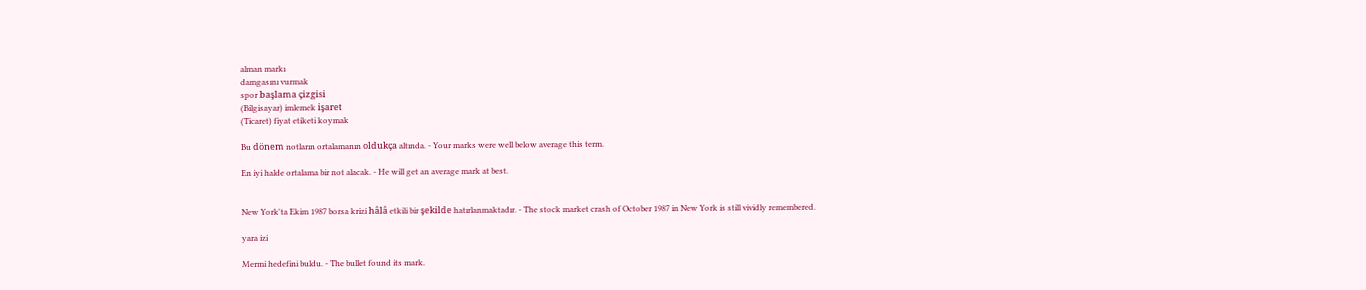alman markı
damgasını vurmak
spor başlama çizgisi
(Bilgisayar) imlemek işaret
(Ticaret) fiyat etiketi koymak

Bu dönem notların ortalamanın oldukça altında. - Your marks were well below average this term.

En iyi halde ortalama bir not alacak. - He will get an average mark at best.


New York'ta Ekim 1987 borsa krizi hâlâ etkili bir şekilde hatırlanmaktadır. - The stock market crash of October 1987 in New York is still vividly remembered.

yara izi

Mermi hedefini buldu. - The bullet found its mark.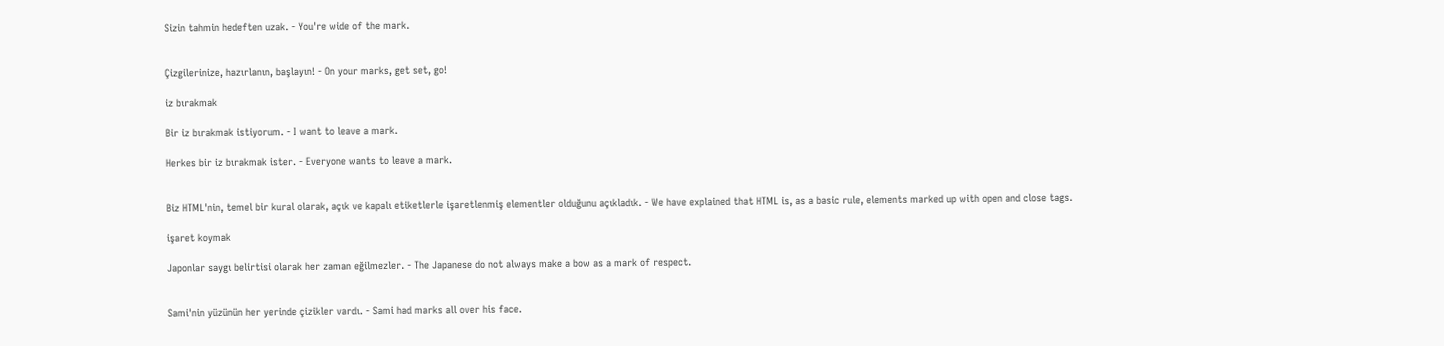Sizin tahmin hedeften uzak. - You're wide of the mark.


Çizgilerinize, hazırlanın, başlayın! - On your marks, get set, go!

iz bırakmak

Bir iz bırakmak istiyorum. - I want to leave a mark.

Herkes bir iz bırakmak ister. - Everyone wants to leave a mark.


Biz HTML'nin, temel bir kural olarak, açık ve kapalı etiketlerle işaretlenmiş elementler olduğunu açıkladık. - We have explained that HTML is, as a basic rule, elements marked up with open and close tags.

işaret koymak

Japonlar saygı belirtisi olarak her zaman eğilmezler. - The Japanese do not always make a bow as a mark of respect.


Sami'nin yüzünün her yerinde çizikler vardı. - Sami had marks all over his face.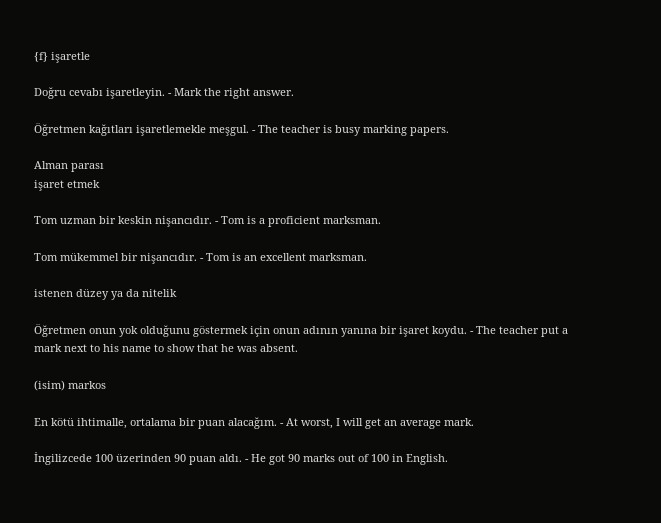{f} işaretle

Doğru cevabı işaretleyin. - Mark the right answer.

Öğretmen kağıtları işaretlemekle meşgul. - The teacher is busy marking papers.

Alman parası
işaret etmek

Tom uzman bir keskin nişancıdır. - Tom is a proficient marksman.

Tom mükemmel bir nişancıdır. - Tom is an excellent marksman.

istenen düzey ya da nitelik

Öğretmen onun yok olduğunu göstermek için onun adının yanına bir işaret koydu. - The teacher put a mark next to his name to show that he was absent.

(isim) markos

En kötü ihtimalle, ortalama bir puan alacağım. - At worst, I will get an average mark.

İngilizcede 100 üzerinden 90 puan aldı. - He got 90 marks out of 100 in English.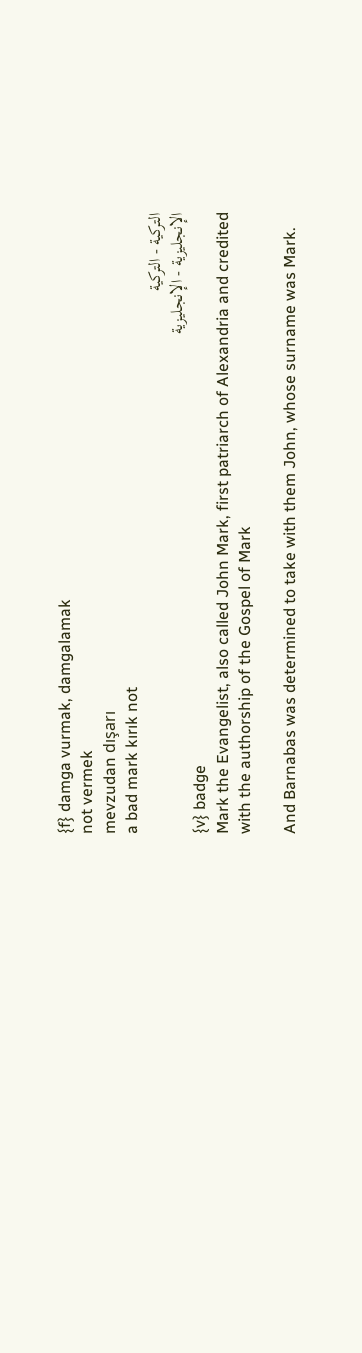{f} damga vurmak, damgalamak
not vermek
mevzudan dışarı
a bad mark kırık not
التركية - التركية
الإنجليزية - الإنجليزية
{v} badge
Mark the Evangelist, also called John Mark, first patriarch of Alexandria and credited with the authorship of the Gospel of Mark

And Barnabas was determined to take with them John, whose surname was Mark.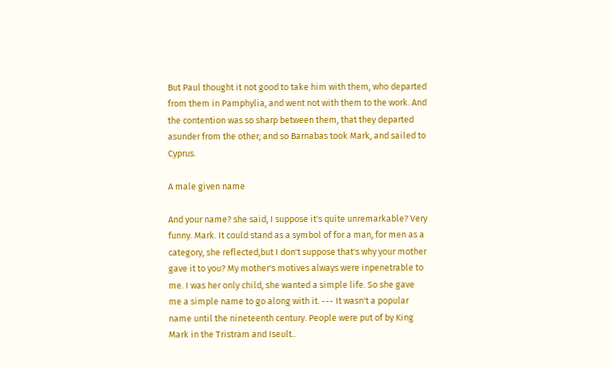But Paul thought it not good to take him with them, who departed from them in Pamphylia, and went not with them to the work. And the contention was so sharp between them, that they departed asunder from the other; and so Barnabas took Mark, and sailed to Cyprus.

A male given name

And your name? she said, I suppose it's quite unremarkable? Very funny. Mark. It could stand as a symbol of for a man, for men as a category, she reflected,but I don't suppose that's why your mother gave it to you? My mother's motives always were inpenetrable to me. I was her only child, she wanted a simple life. So she gave me a simple name to go along with it. --- It wasn't a popular name until the nineteenth century. People were put of by King Mark in the Tristram and Iseult..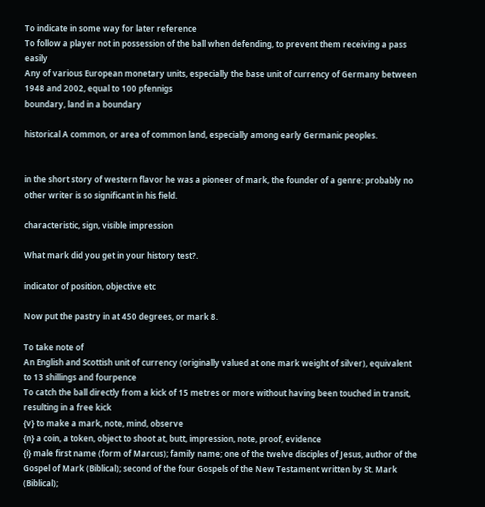To indicate in some way for later reference
To follow a player not in possession of the ball when defending, to prevent them receiving a pass easily
Any of various European monetary units, especially the base unit of currency of Germany between 1948 and 2002, equal to 100 pfennigs
boundary, land in a boundary

historical A common, or area of common land, especially among early Germanic peoples.


in the short story of western flavor he was a pioneer of mark, the founder of a genre: probably no other writer is so significant in his field.

characteristic, sign, visible impression

What mark did you get in your history test?.

indicator of position, objective etc

Now put the pastry in at 450 degrees, or mark 8.

To take note of
An English and Scottish unit of currency (originally valued at one mark weight of silver), equivalent to 13 shillings and fourpence
To catch the ball directly from a kick of 15 metres or more without having been touched in transit, resulting in a free kick
{v} to make a mark, note, mind, observe
{n} a coin, a token, object to shoot at, butt, impression, note, proof, evidence
{i} male first name (form of Marcus); family name; one of the twelve disciples of Jesus, author of the Gospel of Mark (Biblical); second of the four Gospels of the New Testament written by St. Mark (Biblical);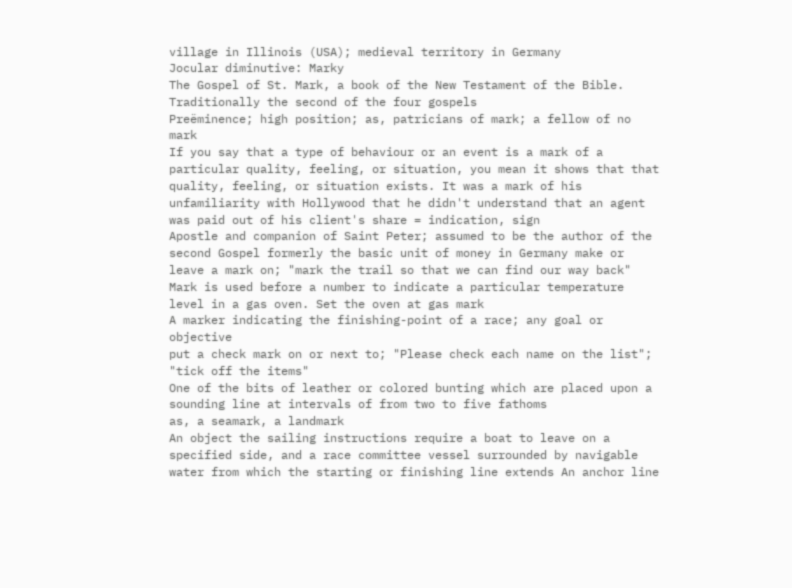village in Illinois (USA); medieval territory in Germany
Jocular diminutive: Marky
The Gospel of St. Mark, a book of the New Testament of the Bible. Traditionally the second of the four gospels
Preëminence; high position; as, patricians of mark; a fellow of no mark
If you say that a type of behaviour or an event is a mark of a particular quality, feeling, or situation, you mean it shows that that quality, feeling, or situation exists. It was a mark of his unfamiliarity with Hollywood that he didn't understand that an agent was paid out of his client's share = indication, sign
Apostle and companion of Saint Peter; assumed to be the author of the second Gospel formerly the basic unit of money in Germany make or leave a mark on; "mark the trail so that we can find our way back"
Mark is used before a number to indicate a particular temperature level in a gas oven. Set the oven at gas mark
A marker indicating the finishing-point of a race; any goal or objective
put a check mark on or next to; "Please check each name on the list"; "tick off the items"
One of the bits of leather or colored bunting which are placed upon a sounding line at intervals of from two to five fathoms
as, a seamark, a landmark
An object the sailing instructions require a boat to leave on a specified side, and a race committee vessel surrounded by navigable water from which the starting or finishing line extends An anchor line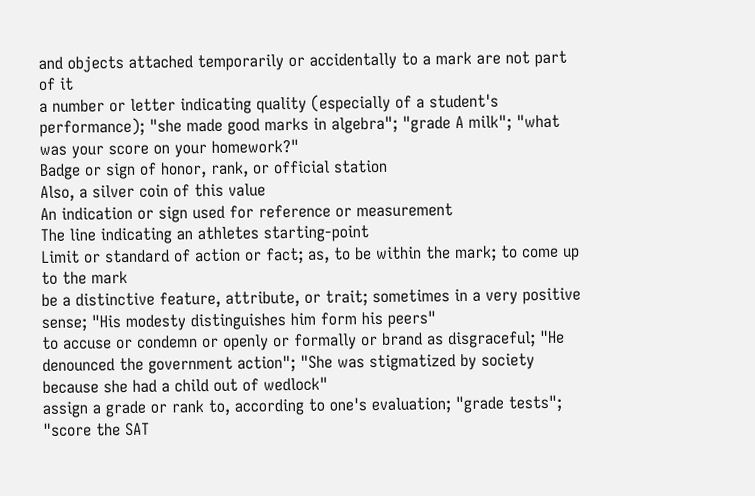and objects attached temporarily or accidentally to a mark are not part of it
a number or letter indicating quality (especially of a student's performance); "she made good marks in algebra"; "grade A milk"; "what was your score on your homework?"
Badge or sign of honor, rank, or official station
Also, a silver coin of this value
An indication or sign used for reference or measurement
The line indicating an athletes starting-point
Limit or standard of action or fact; as, to be within the mark; to come up to the mark
be a distinctive feature, attribute, or trait; sometimes in a very positive sense; "His modesty distinguishes him form his peers"
to accuse or condemn or openly or formally or brand as disgraceful; "He denounced the government action"; "She was stigmatized by society because she had a child out of wedlock"
assign a grade or rank to, according to one's evaluation; "grade tests"; "score the SAT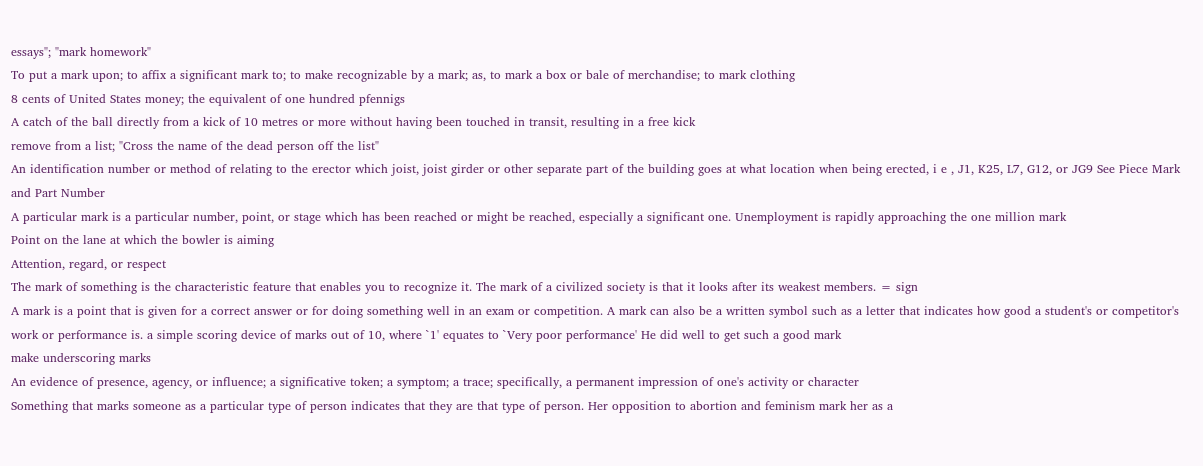essays"; "mark homework"
To put a mark upon; to affix a significant mark to; to make recognizable by a mark; as, to mark a box or bale of merchandise; to mark clothing
8 cents of United States money; the equivalent of one hundred pfennigs
A catch of the ball directly from a kick of 10 metres or more without having been touched in transit, resulting in a free kick
remove from a list; "Cross the name of the dead person off the list"
An identification number or method of relating to the erector which joist, joist girder or other separate part of the building goes at what location when being erected, i e , J1, K25, L7, G12, or JG9 See Piece Mark and Part Number
A particular mark is a particular number, point, or stage which has been reached or might be reached, especially a significant one. Unemployment is rapidly approaching the one million mark
Point on the lane at which the bowler is aiming
Attention, regard, or respect
The mark of something is the characteristic feature that enables you to recognize it. The mark of a civilized society is that it looks after its weakest members. = sign
A mark is a point that is given for a correct answer or for doing something well in an exam or competition. A mark can also be a written symbol such as a letter that indicates how good a student's or competitor's work or performance is. a simple scoring device of marks out of 10, where `1' equates to `Very poor performance' He did well to get such a good mark
make underscoring marks
An evidence of presence, agency, or influence; a significative token; a symptom; a trace; specifically, a permanent impression of one's activity or character
Something that marks someone as a particular type of person indicates that they are that type of person. Her opposition to abortion and feminism mark her as a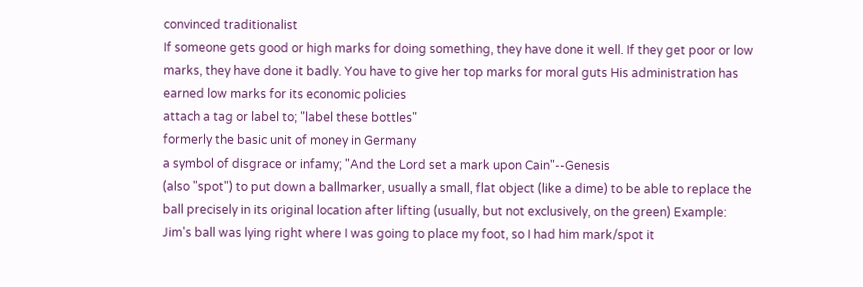convinced traditionalist
If someone gets good or high marks for doing something, they have done it well. If they get poor or low marks, they have done it badly. You have to give her top marks for moral guts His administration has earned low marks for its economic policies
attach a tag or label to; "label these bottles"
formerly the basic unit of money in Germany
a symbol of disgrace or infamy; "And the Lord set a mark upon Cain"--Genesis
(also "spot") to put down a ballmarker, usually a small, flat object (like a dime) to be able to replace the ball precisely in its original location after lifting (usually, but not exclusively, on the green) Example: Jim's ball was lying right where I was going to place my foot, so I had him mark/spot it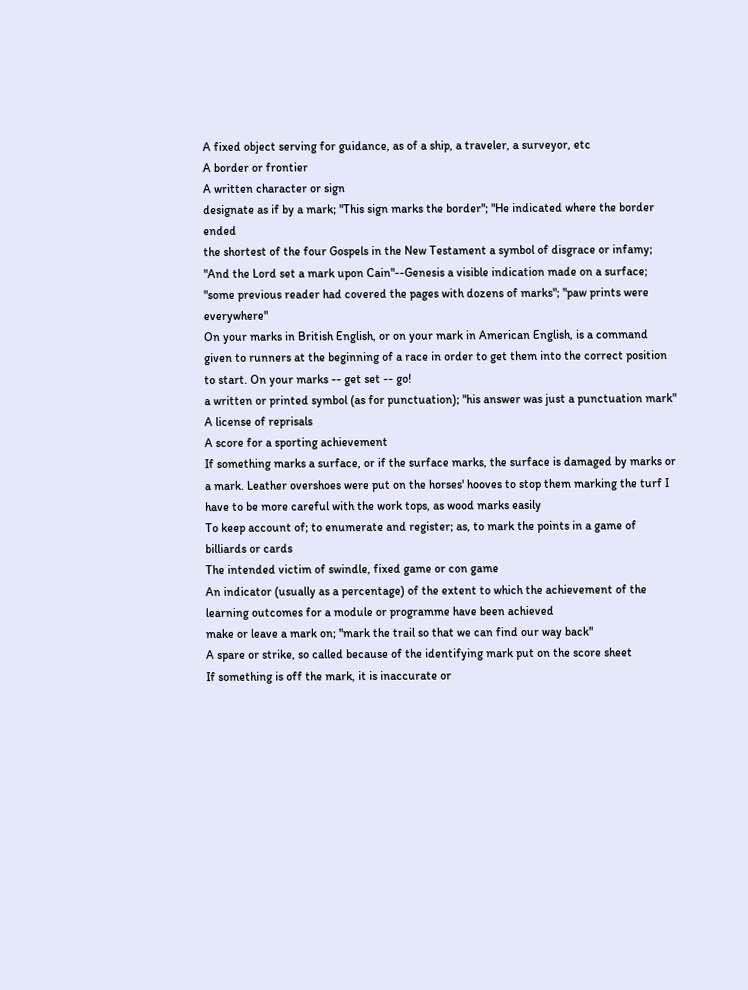A fixed object serving for guidance, as of a ship, a traveler, a surveyor, etc
A border or frontier
A written character or sign
designate as if by a mark; "This sign marks the border"; "He indicated where the border ended
the shortest of the four Gospels in the New Testament a symbol of disgrace or infamy; "And the Lord set a mark upon Cain"--Genesis a visible indication made on a surface; "some previous reader had covered the pages with dozens of marks"; "paw prints were everywhere"
On your marks in British English, or on your mark in American English, is a command given to runners at the beginning of a race in order to get them into the correct position to start. On your marks -- get set -- go!
a written or printed symbol (as for punctuation); "his answer was just a punctuation mark"
A license of reprisals
A score for a sporting achievement
If something marks a surface, or if the surface marks, the surface is damaged by marks or a mark. Leather overshoes were put on the horses' hooves to stop them marking the turf I have to be more careful with the work tops, as wood marks easily
To keep account of; to enumerate and register; as, to mark the points in a game of billiards or cards
The intended victim of swindle, fixed game or con game
An indicator (usually as a percentage) of the extent to which the achievement of the learning outcomes for a module or programme have been achieved
make or leave a mark on; "mark the trail so that we can find our way back"
A spare or strike, so called because of the identifying mark put on the score sheet
If something is off the mark, it is inaccurate or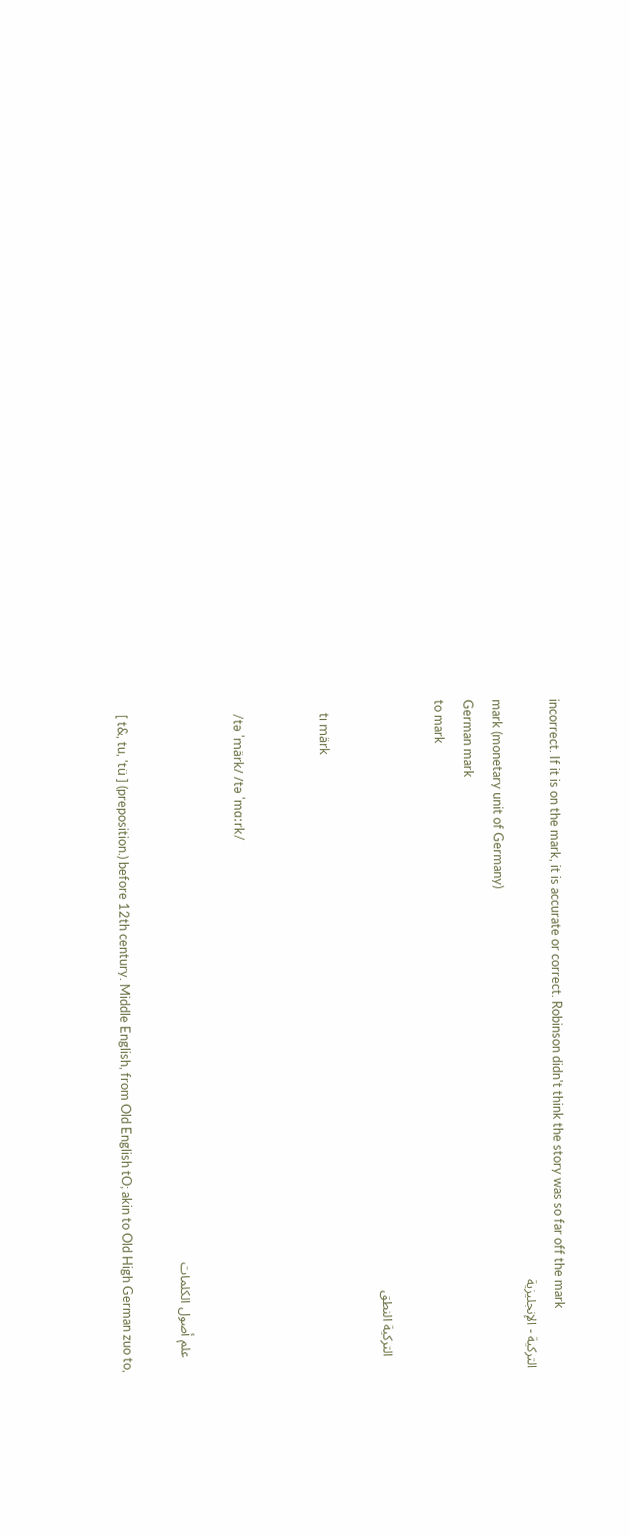incorrect. If it is on the mark, it is accurate or correct. Robinson didn't think the story was so far off the mark
التركية - الإنجليزية
mark (monetary unit of Germany)
German mark
to mark

    التركية النطق

    tı märk


    /tə ˈmärk/ /tə ˈmɑːrk/

    علم أصول الكلمات

    [ t&, tu, 'tü ] (preposition.) before 12th century. Middle English, from Old English tO; akin to Old High German zuo to,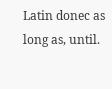Latin donec as long as, until.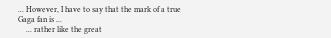... However, I have to say that the mark of a true Gaga fan is ...
    ... rather like the great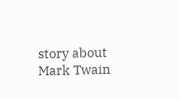story about Mark Twain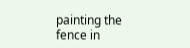painting the fence in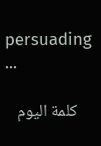persuading ...

    كلمة اليوم